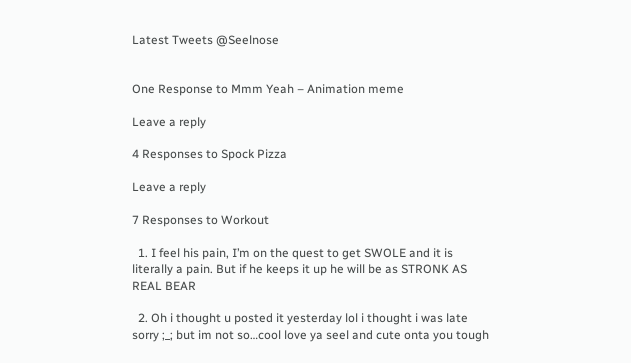Latest Tweets @Seelnose


One Response to Mmm Yeah – Animation meme

Leave a reply

4 Responses to Spock Pizza

Leave a reply

7 Responses to Workout

  1. I feel his pain, I’m on the quest to get SWOLE and it is literally a pain. But if he keeps it up he will be as STRONK AS REAL BEAR

  2. Oh i thought u posted it yesterday lol i thought i was late sorry ;_; but im not so…cool love ya seel and cute onta you tough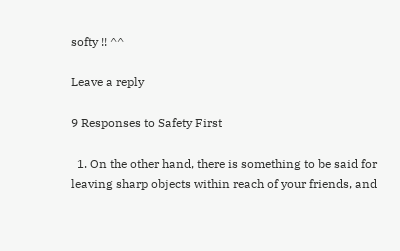softy !! ^^

Leave a reply

9 Responses to Safety First

  1. On the other hand, there is something to be said for leaving sharp objects within reach of your friends, and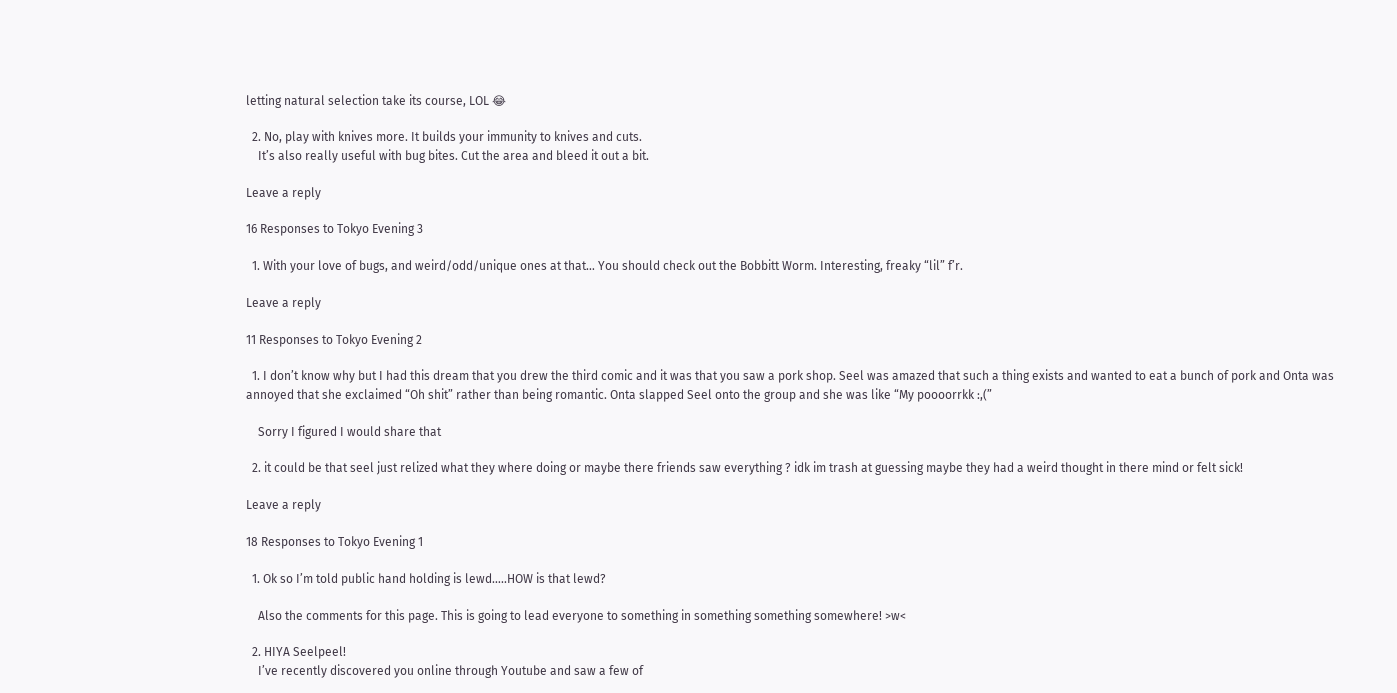letting natural selection take its course, LOL 😂

  2. No, play with knives more. It builds your immunity to knives and cuts.
    It’s also really useful with bug bites. Cut the area and bleed it out a bit.

Leave a reply

16 Responses to Tokyo Evening 3

  1. With your love of bugs, and weird/odd/unique ones at that… You should check out the Bobbitt Worm. Interesting, freaky “lil” f’r.

Leave a reply

11 Responses to Tokyo Evening 2

  1. I don’t know why but I had this dream that you drew the third comic and it was that you saw a pork shop. Seel was amazed that such a thing exists and wanted to eat a bunch of pork and Onta was annoyed that she exclaimed “Oh shit” rather than being romantic. Onta slapped Seel onto the group and she was like “My poooorrkk :,(”

    Sorry I figured I would share that

  2. it could be that seel just relized what they where doing or maybe there friends saw everything ? idk im trash at guessing maybe they had a weird thought in there mind or felt sick!

Leave a reply

18 Responses to Tokyo Evening 1

  1. Ok so I’m told public hand holding is lewd…..HOW is that lewd?

    Also the comments for this page. This is going to lead everyone to something in something something somewhere! >w<

  2. HIYA Seelpeel!
    I’ve recently discovered you online through Youtube and saw a few of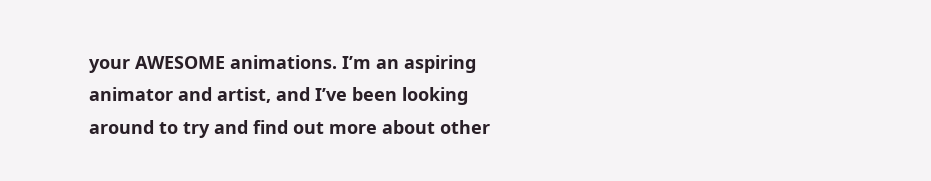your AWESOME animations. I’m an aspiring animator and artist, and I’ve been looking around to try and find out more about other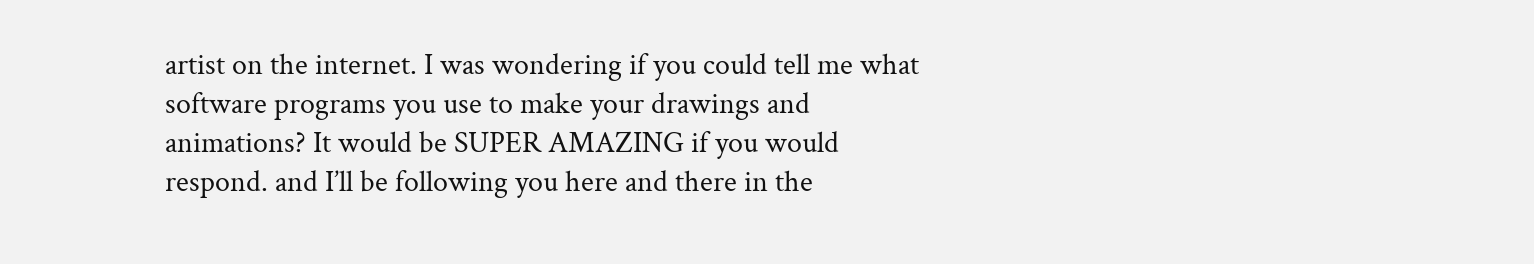artist on the internet. I was wondering if you could tell me what software programs you use to make your drawings and animations? It would be SUPER AMAZING if you would respond. and I’ll be following you here and there in the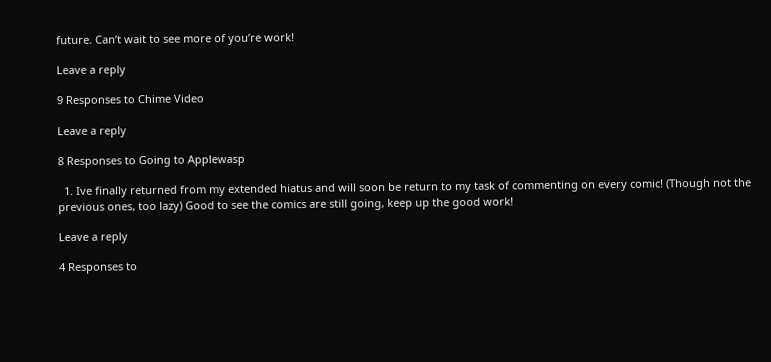future. Can’t wait to see more of you’re work!

Leave a reply

9 Responses to Chime Video

Leave a reply

8 Responses to Going to Applewasp

  1. Ive finally returned from my extended hiatus and will soon be return to my task of commenting on every comic! (Though not the previous ones, too lazy) Good to see the comics are still going, keep up the good work!

Leave a reply

4 Responses to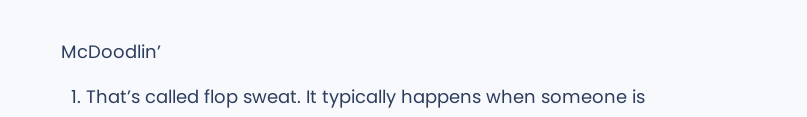McDoodlin’

  1. That’s called flop sweat. It typically happens when someone is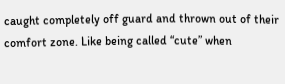caught completely off guard and thrown out of their comfort zone. Like being called “cute” when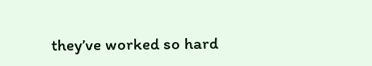they’ve worked so hard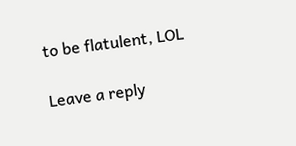to be flatulent, LOL

Leave a reply